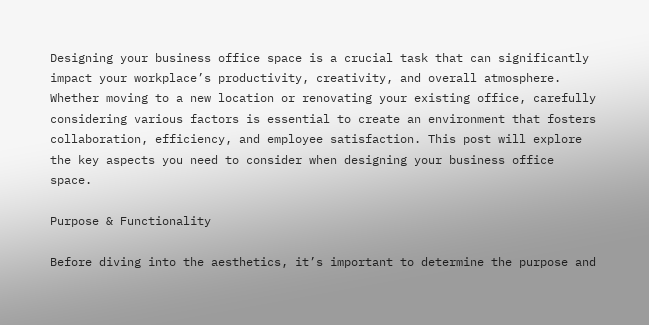Designing your business office space is a crucial task that can significantly impact your workplace’s productivity, creativity, and overall atmosphere. Whether moving to a new location or renovating your existing office, carefully considering various factors is essential to create an environment that fosters collaboration, efficiency, and employee satisfaction. This post will explore the key aspects you need to consider when designing your business office space.

Purpose & Functionality

Before diving into the aesthetics, it’s important to determine the purpose and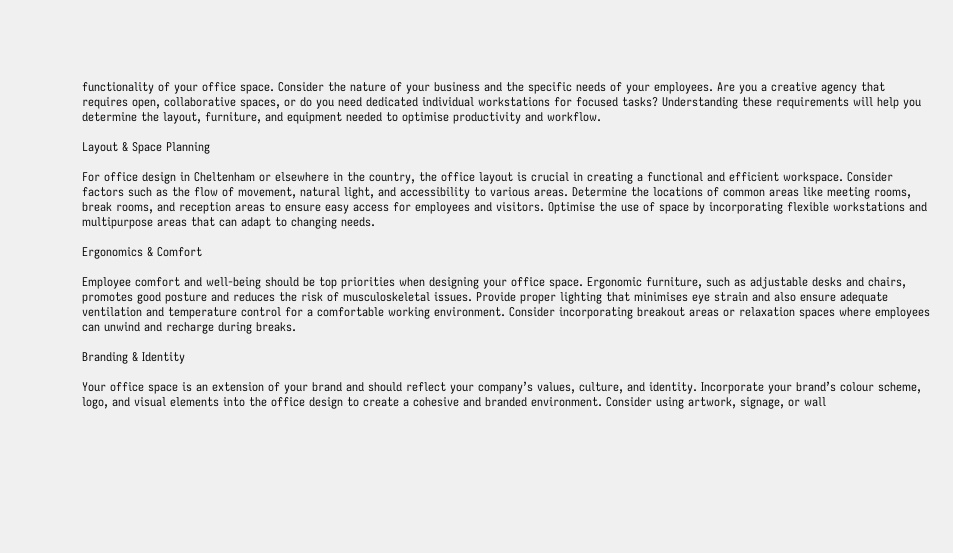functionality of your office space. Consider the nature of your business and the specific needs of your employees. Are you a creative agency that requires open, collaborative spaces, or do you need dedicated individual workstations for focused tasks? Understanding these requirements will help you determine the layout, furniture, and equipment needed to optimise productivity and workflow.

Layout & Space Planning

For office design in Cheltenham or elsewhere in the country, the office layout is crucial in creating a functional and efficient workspace. Consider factors such as the flow of movement, natural light, and accessibility to various areas. Determine the locations of common areas like meeting rooms, break rooms, and reception areas to ensure easy access for employees and visitors. Optimise the use of space by incorporating flexible workstations and multipurpose areas that can adapt to changing needs.

Ergonomics & Comfort

Employee comfort and well-being should be top priorities when designing your office space. Ergonomic furniture, such as adjustable desks and chairs, promotes good posture and reduces the risk of musculoskeletal issues. Provide proper lighting that minimises eye strain and also ensure adequate ventilation and temperature control for a comfortable working environment. Consider incorporating breakout areas or relaxation spaces where employees can unwind and recharge during breaks.

Branding & Identity

Your office space is an extension of your brand and should reflect your company’s values, culture, and identity. Incorporate your brand’s colour scheme, logo, and visual elements into the office design to create a cohesive and branded environment. Consider using artwork, signage, or wall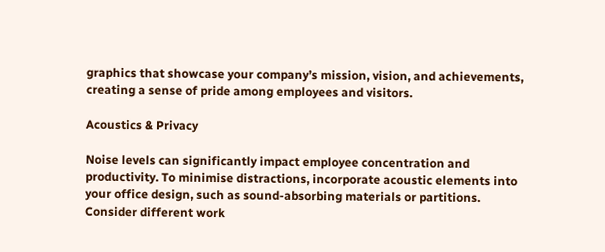graphics that showcase your company’s mission, vision, and achievements, creating a sense of pride among employees and visitors.

Acoustics & Privacy

Noise levels can significantly impact employee concentration and productivity. To minimise distractions, incorporate acoustic elements into your office design, such as sound-absorbing materials or partitions. Consider different work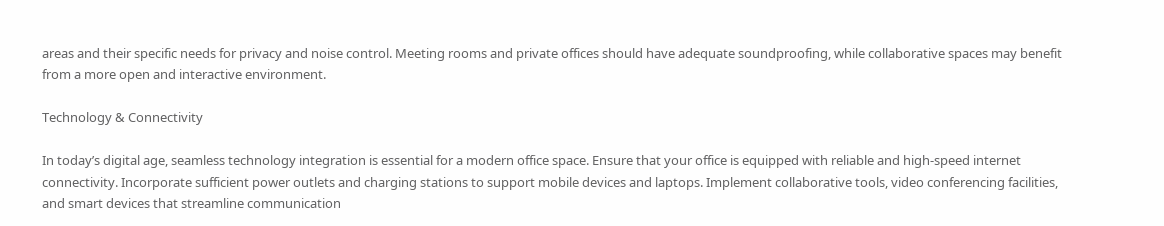areas and their specific needs for privacy and noise control. Meeting rooms and private offices should have adequate soundproofing, while collaborative spaces may benefit from a more open and interactive environment.

Technology & Connectivity

In today’s digital age, seamless technology integration is essential for a modern office space. Ensure that your office is equipped with reliable and high-speed internet connectivity. Incorporate sufficient power outlets and charging stations to support mobile devices and laptops. Implement collaborative tools, video conferencing facilities, and smart devices that streamline communication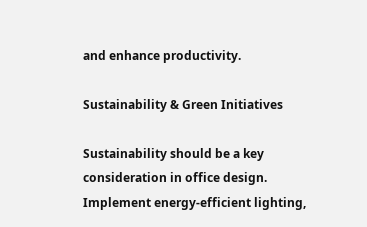and enhance productivity.

Sustainability & Green Initiatives

Sustainability should be a key consideration in office design. Implement energy-efficient lighting,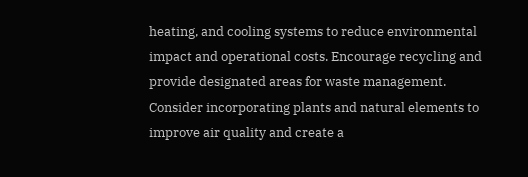heating, and cooling systems to reduce environmental impact and operational costs. Encourage recycling and provide designated areas for waste management. Consider incorporating plants and natural elements to improve air quality and create a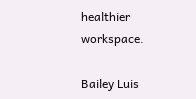healthier workspace.

Bailey Luis